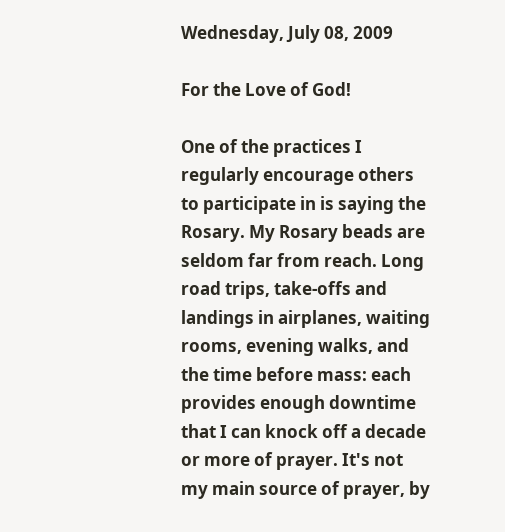Wednesday, July 08, 2009

For the Love of God!

One of the practices I regularly encourage others to participate in is saying the Rosary. My Rosary beads are seldom far from reach. Long road trips, take-offs and landings in airplanes, waiting rooms, evening walks, and the time before mass: each provides enough downtime that I can knock off a decade or more of prayer. It's not my main source of prayer, by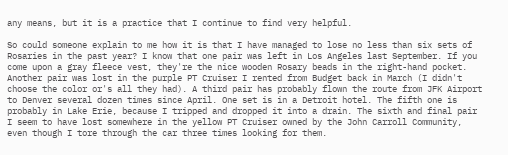any means, but it is a practice that I continue to find very helpful.

So could someone explain to me how it is that I have managed to lose no less than six sets of Rosaries in the past year? I know that one pair was left in Los Angeles last September. If you come upon a gray fleece vest, they're the nice wooden Rosary beads in the right-hand pocket. Another pair was lost in the purple PT Cruiser I rented from Budget back in March (I didn't choose the color or's all they had). A third pair has probably flown the route from JFK Airport to Denver several dozen times since April. One set is in a Detroit hotel. The fifth one is probably in Lake Erie, because I tripped and dropped it into a drain. The sixth and final pair I seem to have lost somewhere in the yellow PT Cruiser owned by the John Carroll Community, even though I tore through the car three times looking for them.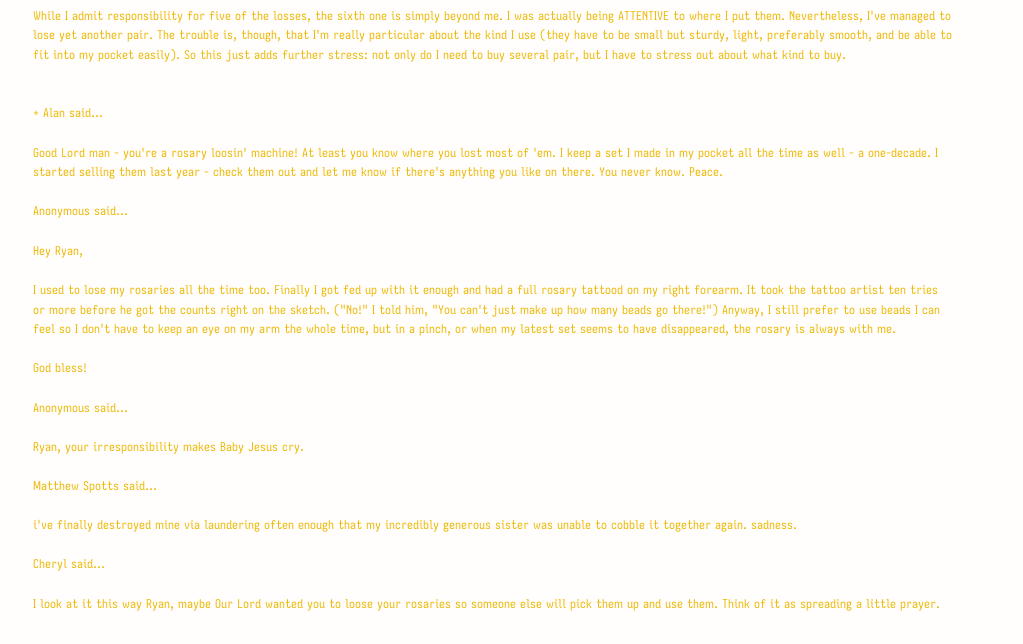While I admit responsibility for five of the losses, the sixth one is simply beyond me. I was actually being ATTENTIVE to where I put them. Nevertheless, I've managed to lose yet another pair. The trouble is, though, that I'm really particular about the kind I use (they have to be small but sturdy, light, preferably smooth, and be able to fit into my pocket easily). So this just adds further stress: not only do I need to buy several pair, but I have to stress out about what kind to buy.


+ Alan said...

Good Lord man - you're a rosary loosin' machine! At least you know where you lost most of 'em. I keep a set I made in my pocket all the time as well - a one-decade. I started selling them last year - check them out and let me know if there's anything you like on there. You never know. Peace.

Anonymous said...

Hey Ryan,

I used to lose my rosaries all the time too. Finally I got fed up with it enough and had a full rosary tattood on my right forearm. It took the tattoo artist ten tries or more before he got the counts right on the sketch. ("No!" I told him, "You can't just make up how many beads go there!") Anyway, I still prefer to use beads I can feel so I don't have to keep an eye on my arm the whole time, but in a pinch, or when my latest set seems to have disappeared, the rosary is always with me.

God bless!

Anonymous said...

Ryan, your irresponsibility makes Baby Jesus cry.

Matthew Spotts said...

i've finally destroyed mine via laundering often enough that my incredibly generous sister was unable to cobble it together again. sadness.

Cheryl said...

I look at it this way Ryan, maybe Our Lord wanted you to loose your rosaries so someone else will pick them up and use them. Think of it as spreading a little prayer.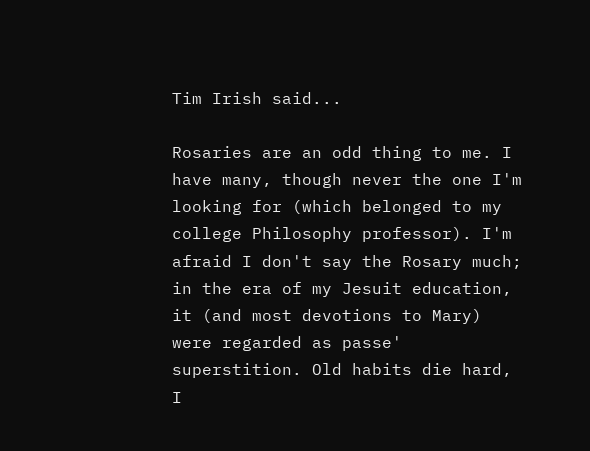Tim Irish said...

Rosaries are an odd thing to me. I have many, though never the one I'm looking for (which belonged to my college Philosophy professor). I'm afraid I don't say the Rosary much; in the era of my Jesuit education, it (and most devotions to Mary) were regarded as passe' superstition. Old habits die hard, I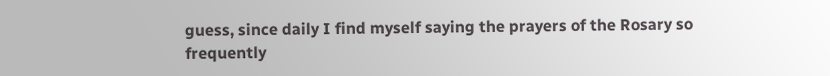guess, since daily I find myself saying the prayers of the Rosary so frequently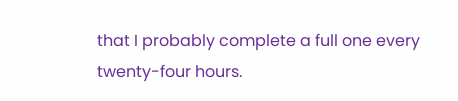that I probably complete a full one every twenty-four hours.